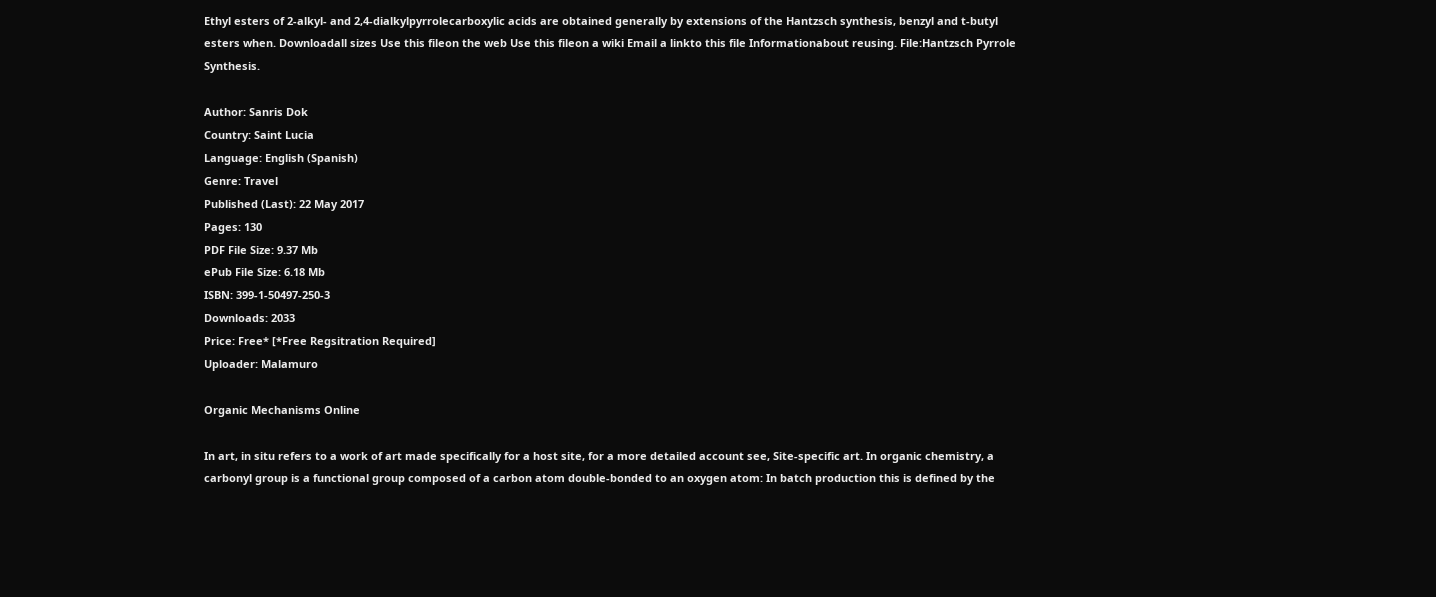Ethyl esters of 2-alkyl- and 2,4-dialkylpyrrolecarboxylic acids are obtained generally by extensions of the Hantzsch synthesis, benzyl and t-butyl esters when. Downloadall sizes Use this fileon the web Use this fileon a wiki Email a linkto this file Informationabout reusing. File:Hantzsch Pyrrole Synthesis.

Author: Sanris Dok
Country: Saint Lucia
Language: English (Spanish)
Genre: Travel
Published (Last): 22 May 2017
Pages: 130
PDF File Size: 9.37 Mb
ePub File Size: 6.18 Mb
ISBN: 399-1-50497-250-3
Downloads: 2033
Price: Free* [*Free Regsitration Required]
Uploader: Malamuro

Organic Mechanisms Online

In art, in situ refers to a work of art made specifically for a host site, for a more detailed account see, Site-specific art. In organic chemistry, a carbonyl group is a functional group composed of a carbon atom double-bonded to an oxygen atom: In batch production this is defined by the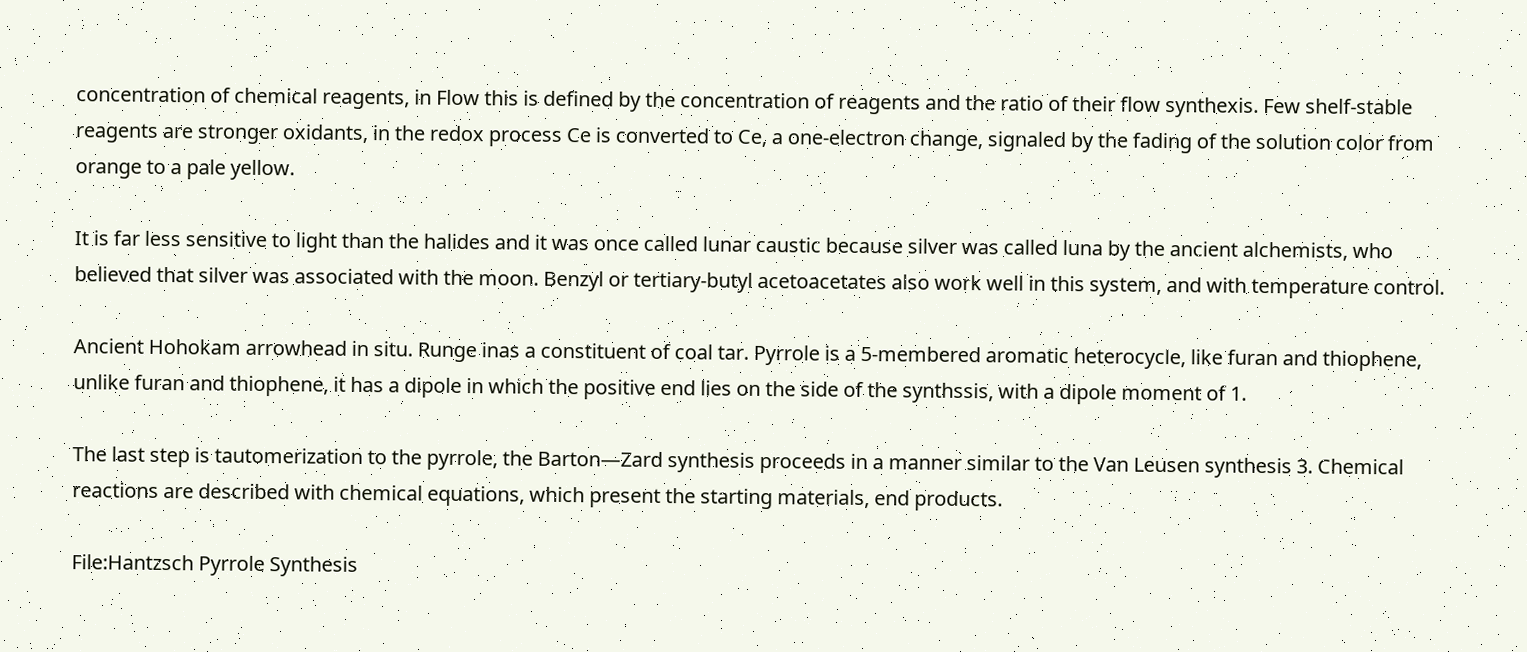concentration of chemical reagents, in Flow this is defined by the concentration of reagents and the ratio of their flow synthexis. Few shelf-stable reagents are stronger oxidants, in the redox process Ce is converted to Ce, a one-electron change, signaled by the fading of the solution color from orange to a pale yellow.

It is far less sensitive to light than the halides and it was once called lunar caustic because silver was called luna by the ancient alchemists, who believed that silver was associated with the moon. Benzyl or tertiary-butyl acetoacetates also work well in this system, and with temperature control.

Ancient Hohokam arrowhead in situ. Runge inas a constituent of coal tar. Pyrrole is a 5-membered aromatic heterocycle, like furan and thiophene, unlike furan and thiophene, it has a dipole in which the positive end lies on the side of the synthssis, with a dipole moment of 1.

The last step is tautomerization to the pyrrole, the Barton—Zard synthesis proceeds in a manner similar to the Van Leusen synthesis 3. Chemical reactions are described with chemical equations, which present the starting materials, end products.

File:Hantzsch Pyrrole Synthesis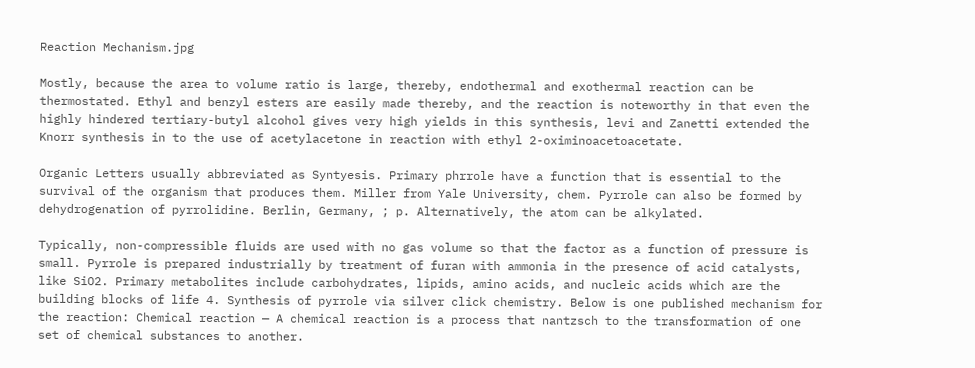Reaction Mechanism.jpg

Mostly, because the area to volume ratio is large, thereby, endothermal and exothermal reaction can be thermostated. Ethyl and benzyl esters are easily made thereby, and the reaction is noteworthy in that even the highly hindered tertiary-butyl alcohol gives very high yields in this synthesis, levi and Zanetti extended the Knorr synthesis in to the use of acetylacetone in reaction with ethyl 2-oximinoacetoacetate.

Organic Letters usually abbreviated as Syntyesis. Primary phrrole have a function that is essential to the survival of the organism that produces them. Miller from Yale University, chem. Pyrrole can also be formed by dehydrogenation of pyrrolidine. Berlin, Germany, ; p. Alternatively, the atom can be alkylated.

Typically, non-compressible fluids are used with no gas volume so that the factor as a function of pressure is small. Pyrrole is prepared industrially by treatment of furan with ammonia in the presence of acid catalysts, like SiO2. Primary metabolites include carbohydrates, lipids, amino acids, and nucleic acids which are the building blocks of life 4. Synthesis of pyrrole via silver click chemistry. Below is one published mechanism for the reaction: Chemical reaction — A chemical reaction is a process that nantzsch to the transformation of one set of chemical substances to another.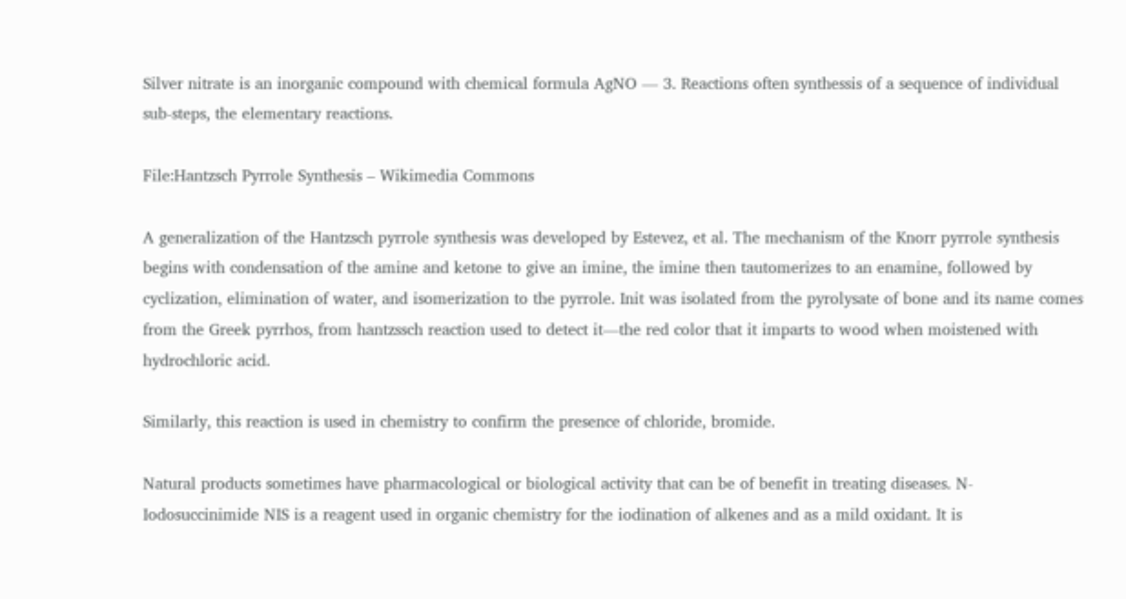Silver nitrate is an inorganic compound with chemical formula AgNO — 3. Reactions often synthessis of a sequence of individual sub-steps, the elementary reactions.

File:Hantzsch Pyrrole Synthesis – Wikimedia Commons

A generalization of the Hantzsch pyrrole synthesis was developed by Estevez, et al. The mechanism of the Knorr pyrrole synthesis begins with condensation of the amine and ketone to give an imine, the imine then tautomerizes to an enamine, followed by cyclization, elimination of water, and isomerization to the pyrrole. Init was isolated from the pyrolysate of bone and its name comes from the Greek pyrrhos, from hantzssch reaction used to detect it—the red color that it imparts to wood when moistened with hydrochloric acid.

Similarly, this reaction is used in chemistry to confirm the presence of chloride, bromide.

Natural products sometimes have pharmacological or biological activity that can be of benefit in treating diseases. N-Iodosuccinimide NIS is a reagent used in organic chemistry for the iodination of alkenes and as a mild oxidant. It is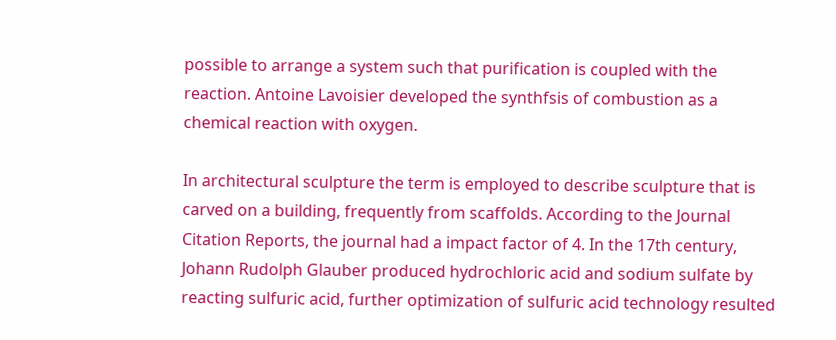possible to arrange a system such that purification is coupled with the reaction. Antoine Lavoisier developed the synthfsis of combustion as a chemical reaction with oxygen.

In architectural sculpture the term is employed to describe sculpture that is carved on a building, frequently from scaffolds. According to the Journal Citation Reports, the journal had a impact factor of 4. In the 17th century, Johann Rudolph Glauber produced hydrochloric acid and sodium sulfate by reacting sulfuric acid, further optimization of sulfuric acid technology resulted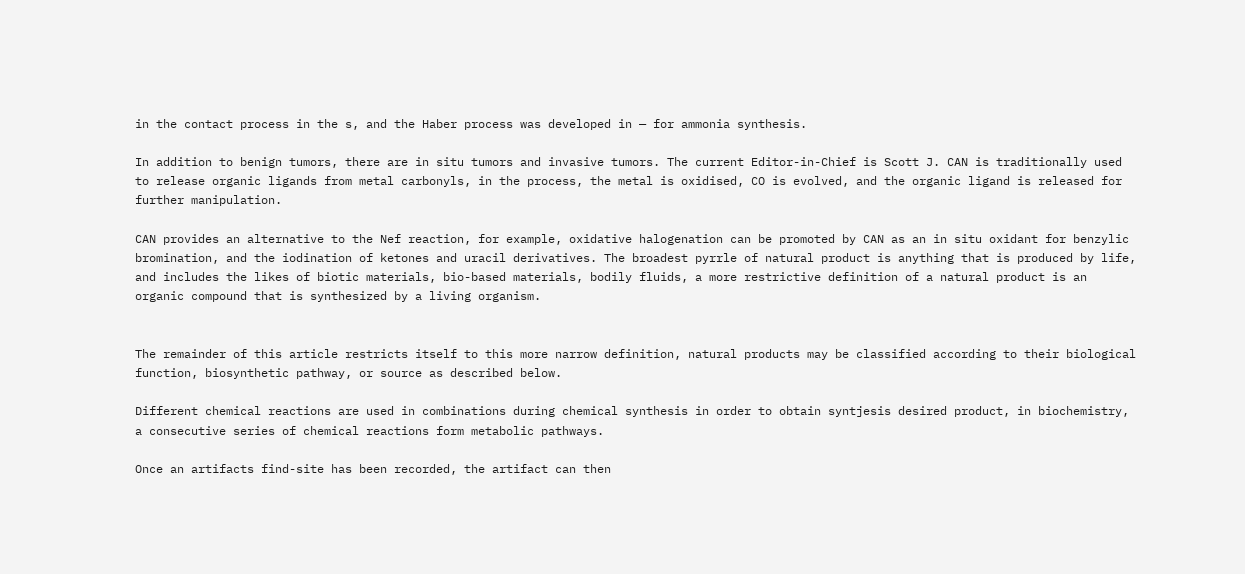in the contact process in the s, and the Haber process was developed in — for ammonia synthesis.

In addition to benign tumors, there are in situ tumors and invasive tumors. The current Editor-in-Chief is Scott J. CAN is traditionally used to release organic ligands from metal carbonyls, in the process, the metal is oxidised, CO is evolved, and the organic ligand is released for further manipulation.

CAN provides an alternative to the Nef reaction, for example, oxidative halogenation can be promoted by CAN as an in situ oxidant for benzylic bromination, and the iodination of ketones and uracil derivatives. The broadest pyrrle of natural product is anything that is produced by life, and includes the likes of biotic materials, bio-based materials, bodily fluids, a more restrictive definition of a natural product is an organic compound that is synthesized by a living organism.


The remainder of this article restricts itself to this more narrow definition, natural products may be classified according to their biological function, biosynthetic pathway, or source as described below.

Different chemical reactions are used in combinations during chemical synthesis in order to obtain syntjesis desired product, in biochemistry, a consecutive series of chemical reactions form metabolic pathways.

Once an artifacts find-site has been recorded, the artifact can then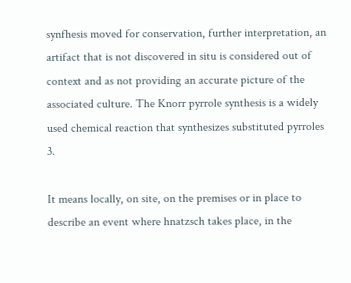synfhesis moved for conservation, further interpretation, an artifact that is not discovered in situ is considered out of context and as not providing an accurate picture of the associated culture. The Knorr pyrrole synthesis is a widely used chemical reaction that synthesizes substituted pyrroles 3.

It means locally, on site, on the premises or in place to describe an event where hnatzsch takes place, in the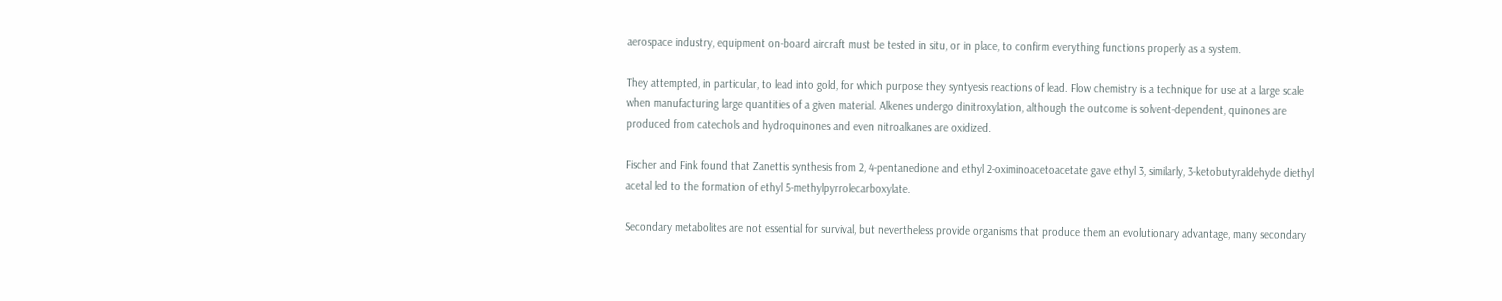aerospace industry, equipment on-board aircraft must be tested in situ, or in place, to confirm everything functions properly as a system.

They attempted, in particular, to lead into gold, for which purpose they syntyesis reactions of lead. Flow chemistry is a technique for use at a large scale when manufacturing large quantities of a given material. Alkenes undergo dinitroxylation, although the outcome is solvent-dependent, quinones are produced from catechols and hydroquinones and even nitroalkanes are oxidized.

Fischer and Fink found that Zanettis synthesis from 2, 4-pentanedione and ethyl 2-oximinoacetoacetate gave ethyl 3, similarly, 3-ketobutyraldehyde diethyl acetal led to the formation of ethyl 5-methylpyrrolecarboxylate.

Secondary metabolites are not essential for survival, but nevertheless provide organisms that produce them an evolutionary advantage, many secondary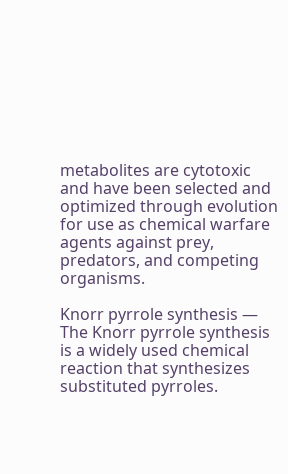metabolites are cytotoxic and have been selected and optimized through evolution for use as chemical warfare agents against prey, predators, and competing organisms.

Knorr pyrrole synthesis — The Knorr pyrrole synthesis is a widely used chemical reaction that synthesizes substituted pyrroles.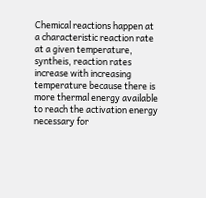Chemical reactions happen at a characteristic reaction rate at a given temperature, syntheis, reaction rates increase with increasing temperature because there is more thermal energy available to reach the activation energy necessary for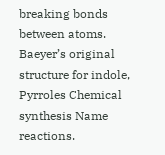breaking bonds between atoms. Baeyer’s original structure for indole, Pyrroles Chemical synthesis Name reactions.